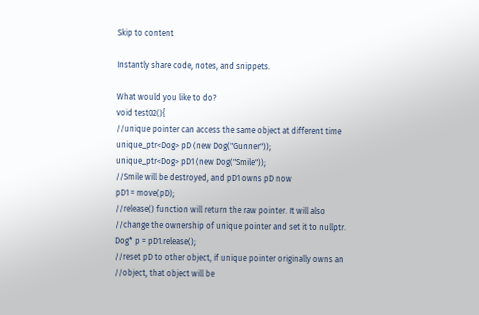Skip to content

Instantly share code, notes, and snippets.

What would you like to do?
void test02(){
//unique pointer can access the same object at different time
unique_ptr<Dog> pD (new Dog("Gunner"));
unique_ptr<Dog> pD1 (new Dog("Smile"));
//Smile will be destroyed, and pD1 owns pD now
pD1 = move(pD);
//release() function will return the raw pointer. It will also
//change the ownership of unique pointer and set it to nullptr.
Dog* p = pD1.release();
//reset pD to other object, if unique pointer originally owns an
//object, that object will be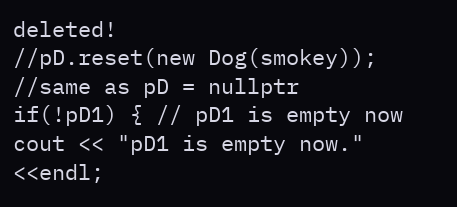deleted!
//pD.reset(new Dog(smokey));
//same as pD = nullptr
if(!pD1) { // pD1 is empty now
cout << "pD1 is empty now." <<endl;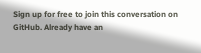Sign up for free to join this conversation on GitHub. Already have an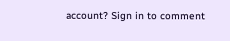account? Sign in to comment